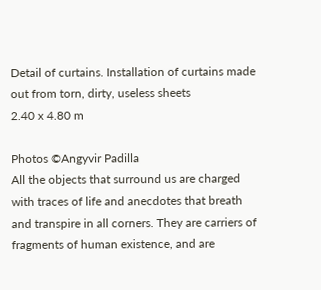Detail of curtains. Installation of curtains made out from torn, dirty, useless sheets
2.40 x 4.80 m

Photos ©Angyvir Padilla
All the objects that surround us are charged with traces of life and anecdotes that breath and transpire in all corners. They are carriers of fragments of human existence, and are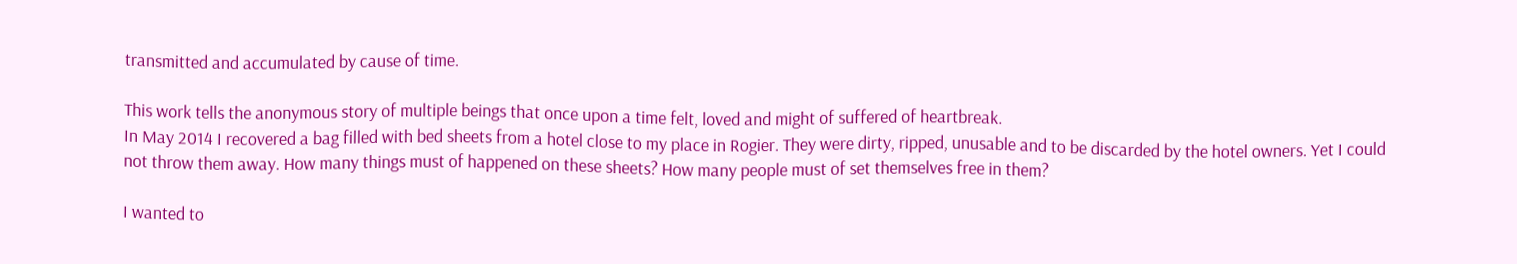transmitted and accumulated by cause of time.

This work tells the anonymous story of multiple beings that once upon a time felt, loved and might of suffered of heartbreak.
In May 2014 I recovered a bag filled with bed sheets from a hotel close to my place in Rogier. They were dirty, ripped, unusable and to be discarded by the hotel owners. Yet I could not throw them away. How many things must of happened on these sheets? How many people must of set themselves free in them?

I wanted to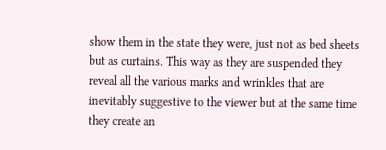show them in the state they were, just not as bed sheets but as curtains. This way as they are suspended they reveal all the various marks and wrinkles that are inevitably suggestive to the viewer but at the same time they create an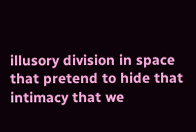illusory division in space that pretend to hide that intimacy that we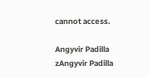cannot access.

Angyvir Padilla zAngyvir Padilla